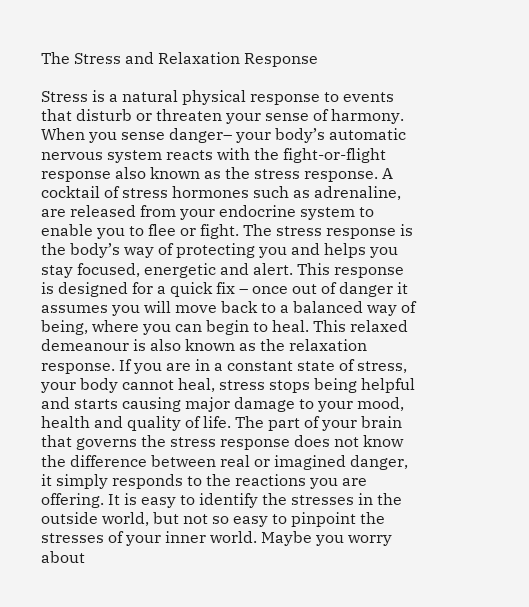The Stress and Relaxation Response

Stress is a natural physical response to events that disturb or threaten your sense of harmony. When you sense danger– your body’s automatic nervous system reacts with the fight-or-flight response also known as the stress response. A cocktail of stress hormones such as adrenaline, are released from your endocrine system to enable you to flee or fight. The stress response is the body’s way of protecting you and helps you stay focused, energetic and alert. This response is designed for a quick fix – once out of danger it assumes you will move back to a balanced way of being, where you can begin to heal. This relaxed demeanour is also known as the relaxation response. If you are in a constant state of stress, your body cannot heal, stress stops being helpful and starts causing major damage to your mood, health and quality of life. The part of your brain that governs the stress response does not know the difference between real or imagined danger, it simply responds to the reactions you are offering. It is easy to identify the stresses in the outside world, but not so easy to pinpoint the stresses of your inner world. Maybe you worry about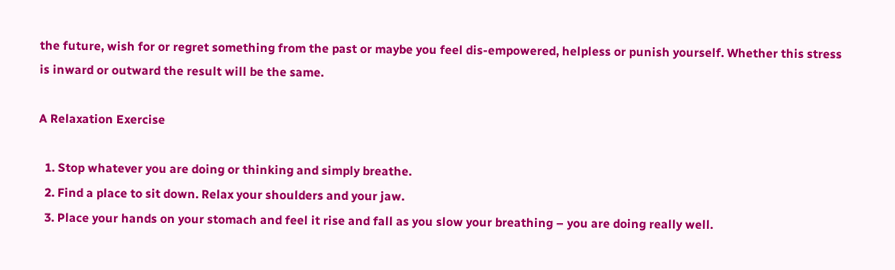the future, wish for or regret something from the past or maybe you feel dis-empowered, helpless or punish yourself. Whether this stress is inward or outward the result will be the same.

A Relaxation Exercise

  1. Stop whatever you are doing or thinking and simply breathe.
  2. Find a place to sit down. Relax your shoulders and your jaw.
  3. Place your hands on your stomach and feel it rise and fall as you slow your breathing – you are doing really well.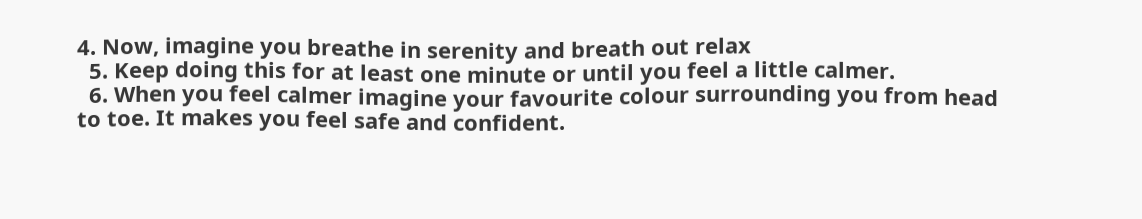4. Now, imagine you breathe in serenity and breath out relax
  5. Keep doing this for at least one minute or until you feel a little calmer.
  6. When you feel calmer imagine your favourite colour surrounding you from head to toe. It makes you feel safe and confident.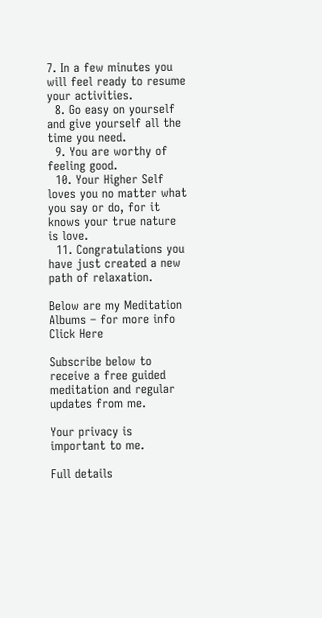7. In a few minutes you will feel ready to resume your activities.
  8. Go easy on yourself and give yourself all the time you need.
  9. You are worthy of feeling good.
  10. Your Higher Self loves you no matter what you say or do, for it knows your true nature is love.
  11. Congratulations you have just created a new path of relaxation.

Below are my Meditation Albums – for more info Click Here

Subscribe below to receive a free guided meditation and regular updates from me.

Your privacy is important to me.

Full details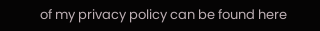of my privacy policy can be found here